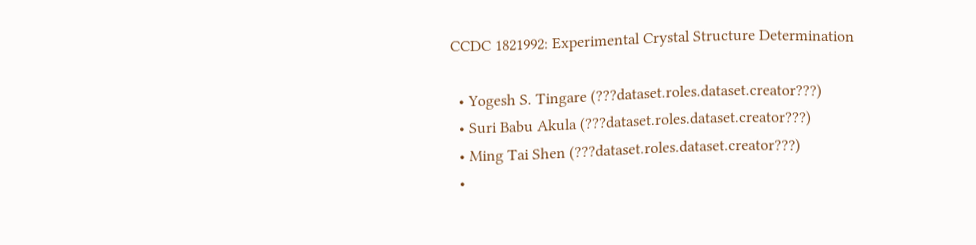CCDC 1821992: Experimental Crystal Structure Determination

  • Yogesh S. Tingare (???dataset.roles.dataset.creator???)
  • Suri Babu Akula (???dataset.roles.dataset.creator???)
  • Ming Tai Shen (???dataset.roles.dataset.creator???)
  •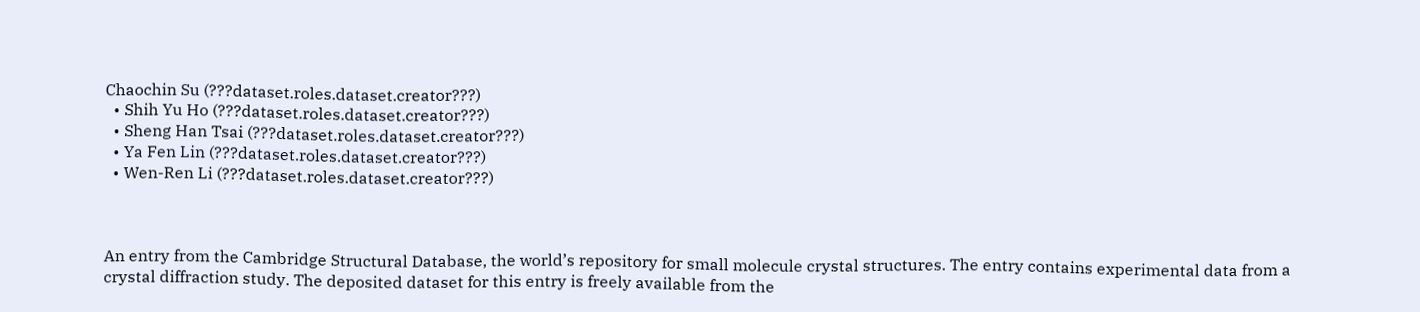Chaochin Su (???dataset.roles.dataset.creator???)
  • Shih Yu Ho (???dataset.roles.dataset.creator???)
  • Sheng Han Tsai (???dataset.roles.dataset.creator???)
  • Ya Fen Lin (???dataset.roles.dataset.creator???)
  • Wen-Ren Li (???dataset.roles.dataset.creator???)



An entry from the Cambridge Structural Database, the world’s repository for small molecule crystal structures. The entry contains experimental data from a crystal diffraction study. The deposited dataset for this entry is freely available from the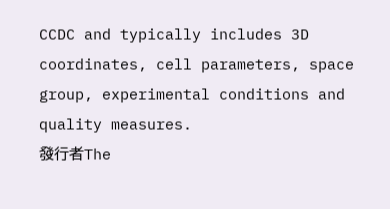CCDC and typically includes 3D coordinates, cell parameters, space group, experimental conditions and quality measures.
發行者The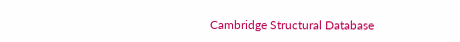Cambridge Structural Database